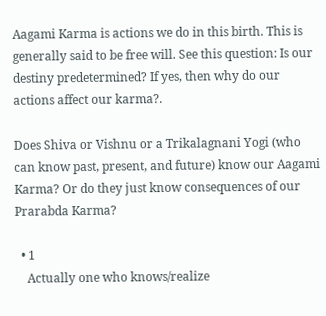Aagami Karma is actions we do in this birth. This is generally said to be free will. See this question: Is our destiny predetermined? If yes, then why do our actions affect our karma?.

Does Shiva or Vishnu or a Trikalagnani Yogi (who can know past, present, and future) know our Aagami Karma? Or do they just know consequences of our Prarabda Karma?

  • 1
    Actually one who knows/realize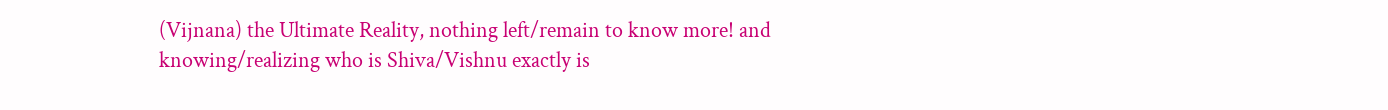(Vijnana) the Ultimate Reality, nothing left/remain to know more! and knowing/realizing who is Shiva/Vishnu exactly is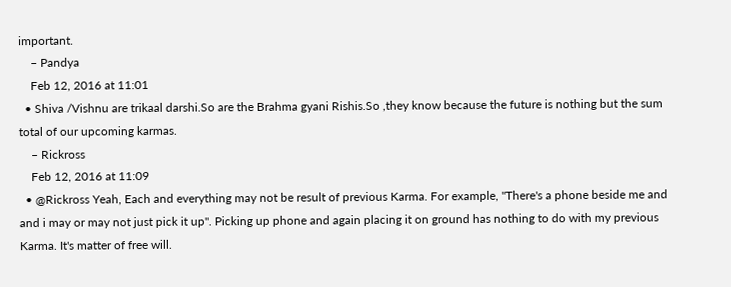important.
    – Pandya
    Feb 12, 2016 at 11:01
  • Shiva /Vishnu are trikaal darshi.So are the Brahma gyani Rishis.So ,they know because the future is nothing but the sum total of our upcoming karmas.
    – Rickross
    Feb 12, 2016 at 11:09
  • @Rickross Yeah, Each and everything may not be result of previous Karma. For example, "There's a phone beside me and and i may or may not just pick it up". Picking up phone and again placing it on ground has nothing to do with my previous Karma. It's matter of free will.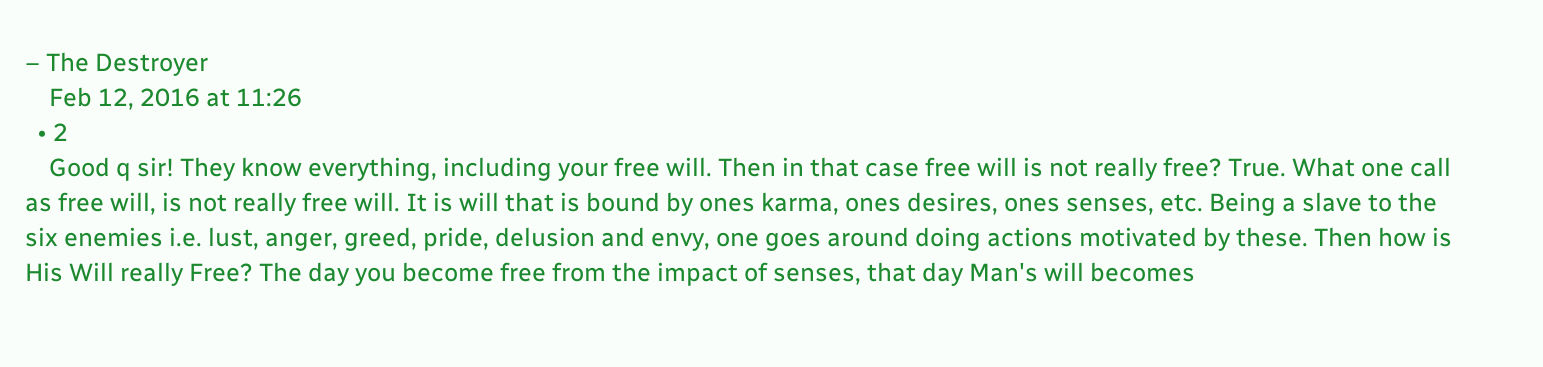– The Destroyer
    Feb 12, 2016 at 11:26
  • 2
    Good q sir! They know everything, including your free will. Then in that case free will is not really free? True. What one call as free will, is not really free will. It is will that is bound by ones karma, ones desires, ones senses, etc. Being a slave to the six enemies i.e. lust, anger, greed, pride, delusion and envy, one goes around doing actions motivated by these. Then how is His Will really Free? The day you become free from the impact of senses, that day Man's will becomes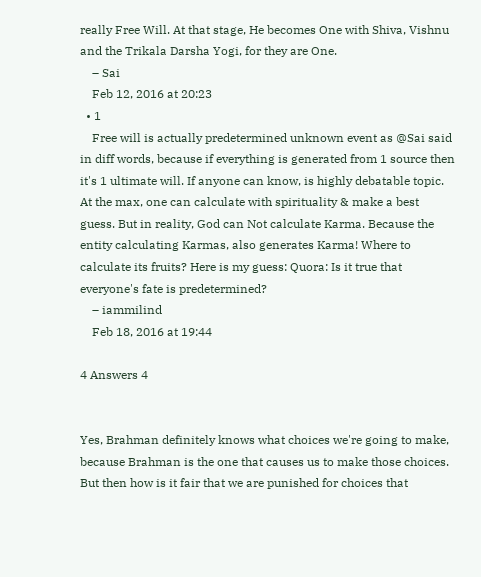really Free Will. At that stage, He becomes One with Shiva, Vishnu and the Trikala Darsha Yogi, for they are One.
    – Sai
    Feb 12, 2016 at 20:23
  • 1
    Free will is actually predetermined unknown event as @Sai said in diff words, because if everything is generated from 1 source then it's 1 ultimate will. If anyone can know, is highly debatable topic. At the max, one can calculate with spirituality & make a best guess. But in reality, God can Not calculate Karma. Because the entity calculating Karmas, also generates Karma! Where to calculate its fruits? Here is my guess: Quora: Is it true that everyone's fate is predetermined?
    – iammilind
    Feb 18, 2016 at 19:44

4 Answers 4


Yes, Brahman definitely knows what choices we're going to make, because Brahman is the one that causes us to make those choices. But then how is it fair that we are punished for choices that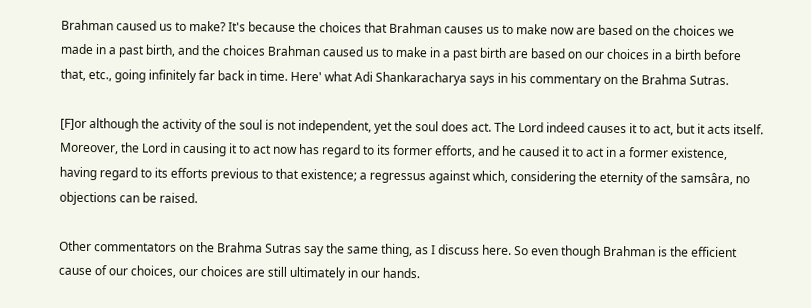Brahman caused us to make? It's because the choices that Brahman causes us to make now are based on the choices we made in a past birth, and the choices Brahman caused us to make in a past birth are based on our choices in a birth before that, etc., going infinitely far back in time. Here' what Adi Shankaracharya says in his commentary on the Brahma Sutras.

[F]or although the activity of the soul is not independent, yet the soul does act. The Lord indeed causes it to act, but it acts itself. Moreover, the Lord in causing it to act now has regard to its former efforts, and he caused it to act in a former existence, having regard to its efforts previous to that existence; a regressus against which, considering the eternity of the samsâra, no objections can be raised.

Other commentators on the Brahma Sutras say the same thing, as I discuss here. So even though Brahman is the efficient cause of our choices, our choices are still ultimately in our hands.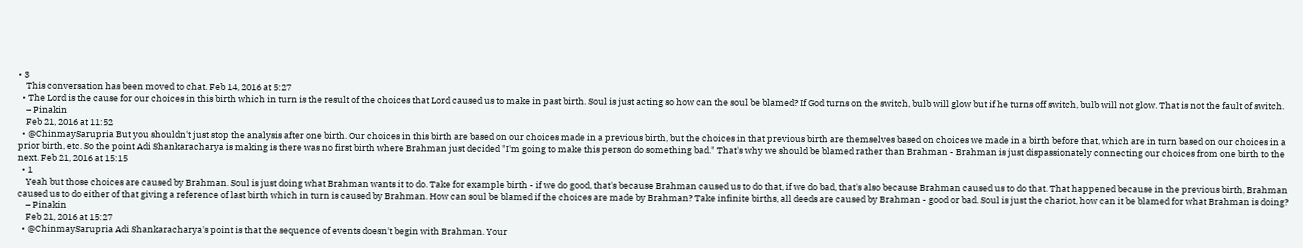• 3
    This conversation has been moved to chat. Feb 14, 2016 at 5:27
  • The Lord is the cause for our choices in this birth which in turn is the result of the choices that Lord caused us to make in past birth. Soul is just acting so how can the soul be blamed? If God turns on the switch, bulb will glow but if he turns off switch, bulb will not glow. That is not the fault of switch.
    – Pinakin
    Feb 21, 2016 at 11:52
  • @ChinmaySarupria But you shouldn't just stop the analysis after one birth. Our choices in this birth are based on our choices made in a previous birth, but the choices in that previous birth are themselves based on choices we made in a birth before that, which are in turn based on our choices in a prior birth, etc. So the point Adi Shankaracharya is making is there was no first birth where Brahman just decided "I'm going to make this person do something bad." That's why we should be blamed rather than Brahman - Brahman is just dispassionately connecting our choices from one birth to the next. Feb 21, 2016 at 15:15
  • 1
    Yeah but those choices are caused by Brahman. Soul is just doing what Brahman wants it to do. Take for example birth - if we do good, that's because Brahman caused us to do that, if we do bad, that's also because Brahman caused us to do that. That happened because in the previous birth, Brahman caused us to do either of that giving a reference of last birth which in turn is caused by Brahman. How can soul be blamed if the choices are made by Brahman? Take infinite births, all deeds are caused by Brahman - good or bad. Soul is just the chariot, how can it be blamed for what Brahman is doing?
    – Pinakin
    Feb 21, 2016 at 15:27
  • @ChinmaySarupria Adi Shankaracharya's point is that the sequence of events doesn't begin with Brahman. Your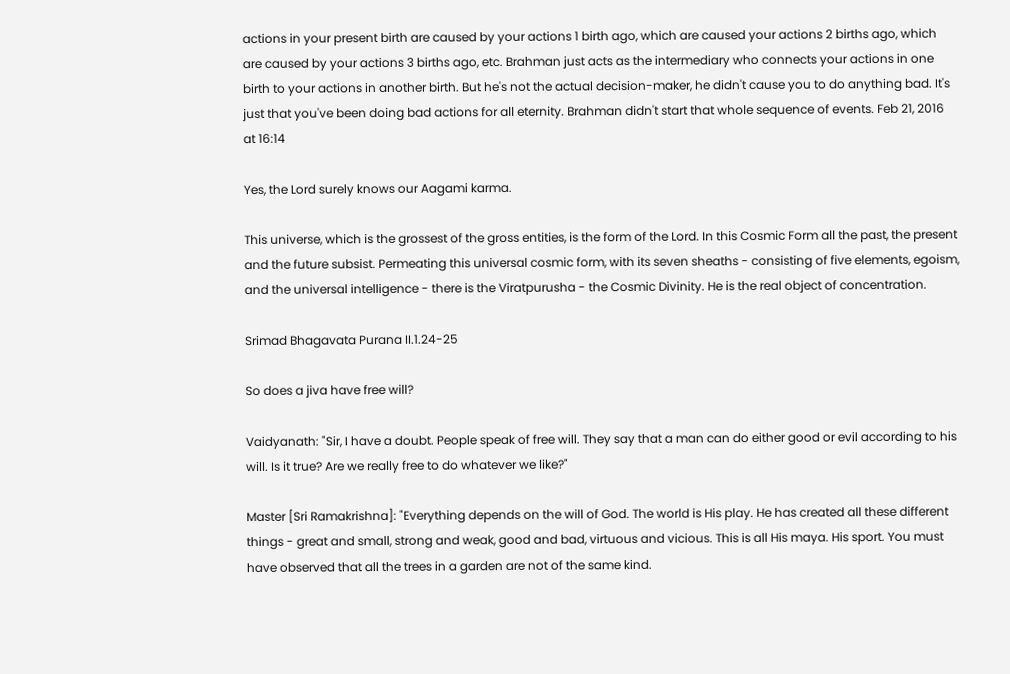actions in your present birth are caused by your actions 1 birth ago, which are caused your actions 2 births ago, which are caused by your actions 3 births ago, etc. Brahman just acts as the intermediary who connects your actions in one birth to your actions in another birth. But he's not the actual decision-maker, he didn't cause you to do anything bad. It's just that you've been doing bad actions for all eternity. Brahman didn't start that whole sequence of events. Feb 21, 2016 at 16:14

Yes, the Lord surely knows our Aagami karma.

This universe, which is the grossest of the gross entities, is the form of the Lord. In this Cosmic Form all the past, the present and the future subsist. Permeating this universal cosmic form, with its seven sheaths - consisting of five elements, egoism, and the universal intelligence - there is the Viratpurusha - the Cosmic Divinity. He is the real object of concentration.

Srimad Bhagavata Purana II.1.24-25

So does a jiva have free will?

Vaidyanath: "Sir, I have a doubt. People speak of free will. They say that a man can do either good or evil according to his will. Is it true? Are we really free to do whatever we like?"

Master [Sri Ramakrishna]: "Everything depends on the will of God. The world is His play. He has created all these different things - great and small, strong and weak, good and bad, virtuous and vicious. This is all His maya. His sport. You must have observed that all the trees in a garden are not of the same kind.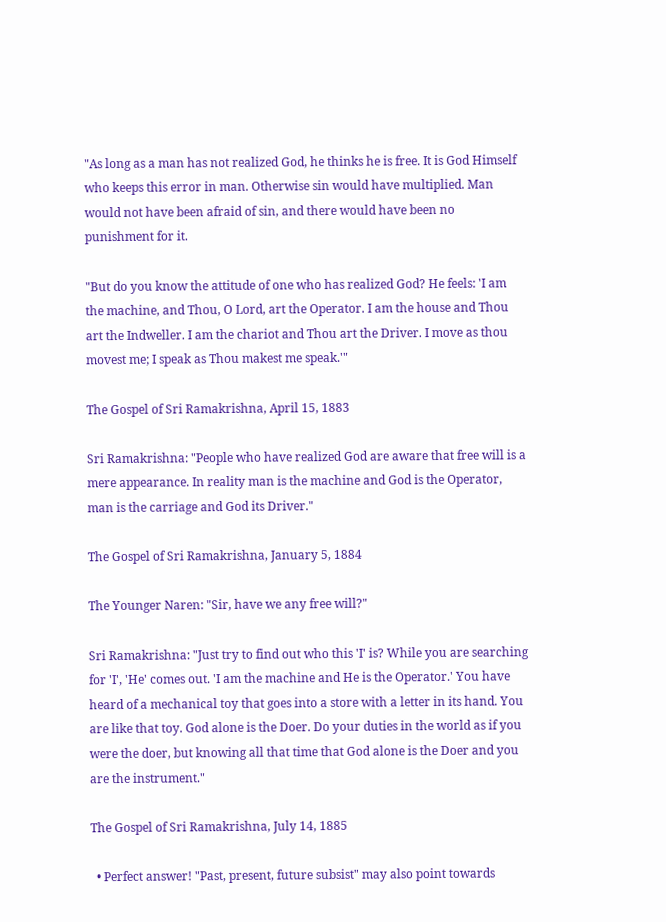"As long as a man has not realized God, he thinks he is free. It is God Himself who keeps this error in man. Otherwise sin would have multiplied. Man would not have been afraid of sin, and there would have been no punishment for it.

"But do you know the attitude of one who has realized God? He feels: 'I am the machine, and Thou, O Lord, art the Operator. I am the house and Thou art the Indweller. I am the chariot and Thou art the Driver. I move as thou movest me; I speak as Thou makest me speak.'"

The Gospel of Sri Ramakrishna, April 15, 1883

Sri Ramakrishna: "People who have realized God are aware that free will is a mere appearance. In reality man is the machine and God is the Operator, man is the carriage and God its Driver."

The Gospel of Sri Ramakrishna, January 5, 1884

The Younger Naren: "Sir, have we any free will?"

Sri Ramakrishna: "Just try to find out who this 'I' is? While you are searching for 'I', 'He' comes out. 'I am the machine and He is the Operator.' You have heard of a mechanical toy that goes into a store with a letter in its hand. You are like that toy. God alone is the Doer. Do your duties in the world as if you were the doer, but knowing all that time that God alone is the Doer and you are the instrument."

The Gospel of Sri Ramakrishna, July 14, 1885

  • Perfect answer! "Past, present, future subsist" may also point towards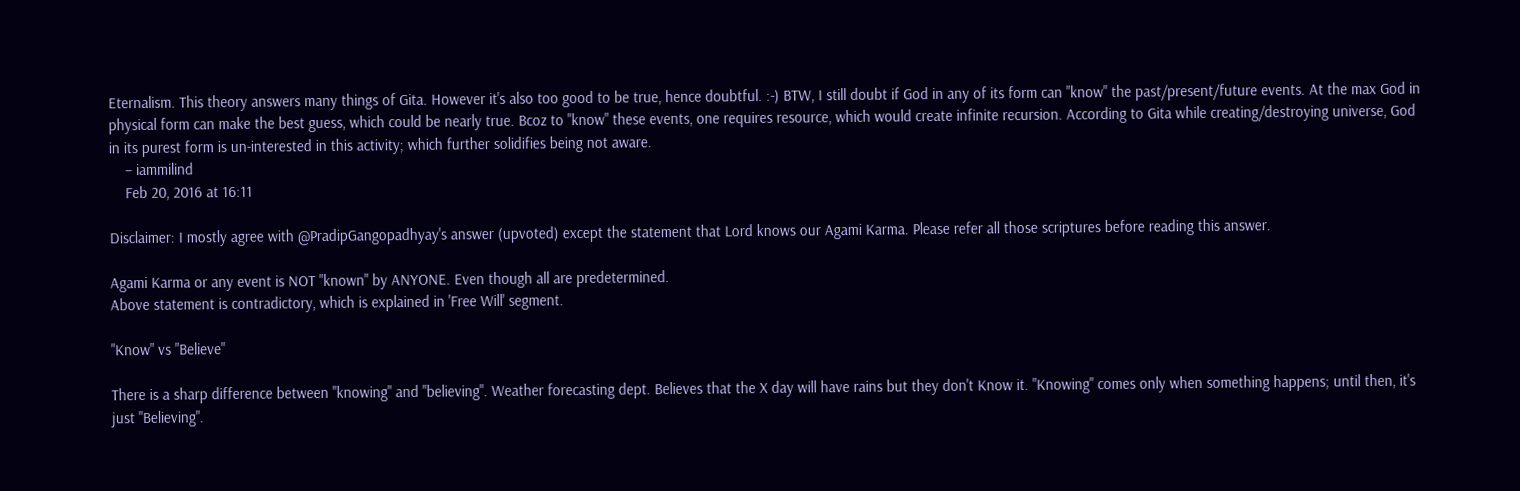Eternalism. This theory answers many things of Gita. However it's also too good to be true, hence doubtful. :-) BTW, I still doubt if God in any of its form can "know" the past/present/future events. At the max God in physical form can make the best guess, which could be nearly true. Bcoz to "know" these events, one requires resource, which would create infinite recursion. According to Gita while creating/destroying universe, God in its purest form is un-interested in this activity; which further solidifies being not aware.
    – iammilind
    Feb 20, 2016 at 16:11

Disclaimer: I mostly agree with @PradipGangopadhyay's answer (upvoted) except the statement that Lord knows our Agami Karma. Please refer all those scriptures before reading this answer.

Agami Karma or any event is NOT "known" by ANYONE. Even though all are predetermined.
Above statement is contradictory, which is explained in 'Free Will' segment.

"Know" vs "Believe"

There is a sharp difference between "knowing" and "believing". Weather forecasting dept. Believes that the X day will have rains but they don't Know it. "Knowing" comes only when something happens; until then, it's just "Believing".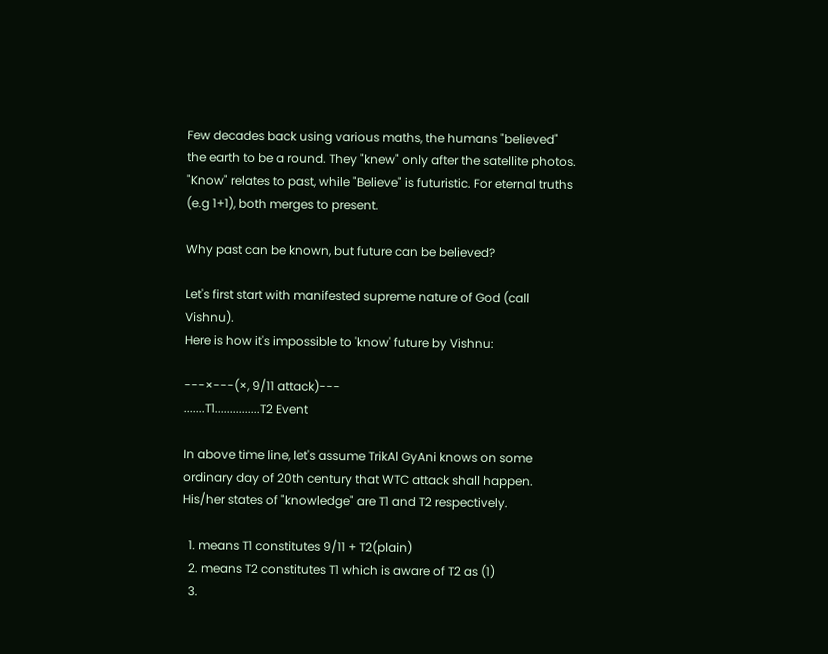Few decades back using various maths, the humans "believed" the earth to be a round. They "knew" only after the satellite photos.
"Know" relates to past, while "Believe" is futuristic. For eternal truths (e.g 1+1), both merges to present.

Why past can be known, but future can be believed?

Let's first start with manifested supreme nature of God (call Vishnu).
Here is how it's impossible to 'know' future by Vishnu:

---×---(×, 9/11 attack)---
.......T1...............T2 Event

In above time line, let's assume TrikAl GyAni knows on some ordinary day of 20th century that WTC attack shall happen. His/her states of "knowledge" are T1 and T2 respectively.

  1. means T1 constitutes 9/11 + T2(plain)
  2. means T2 constitutes T1 which is aware of T2 as (1)
  3.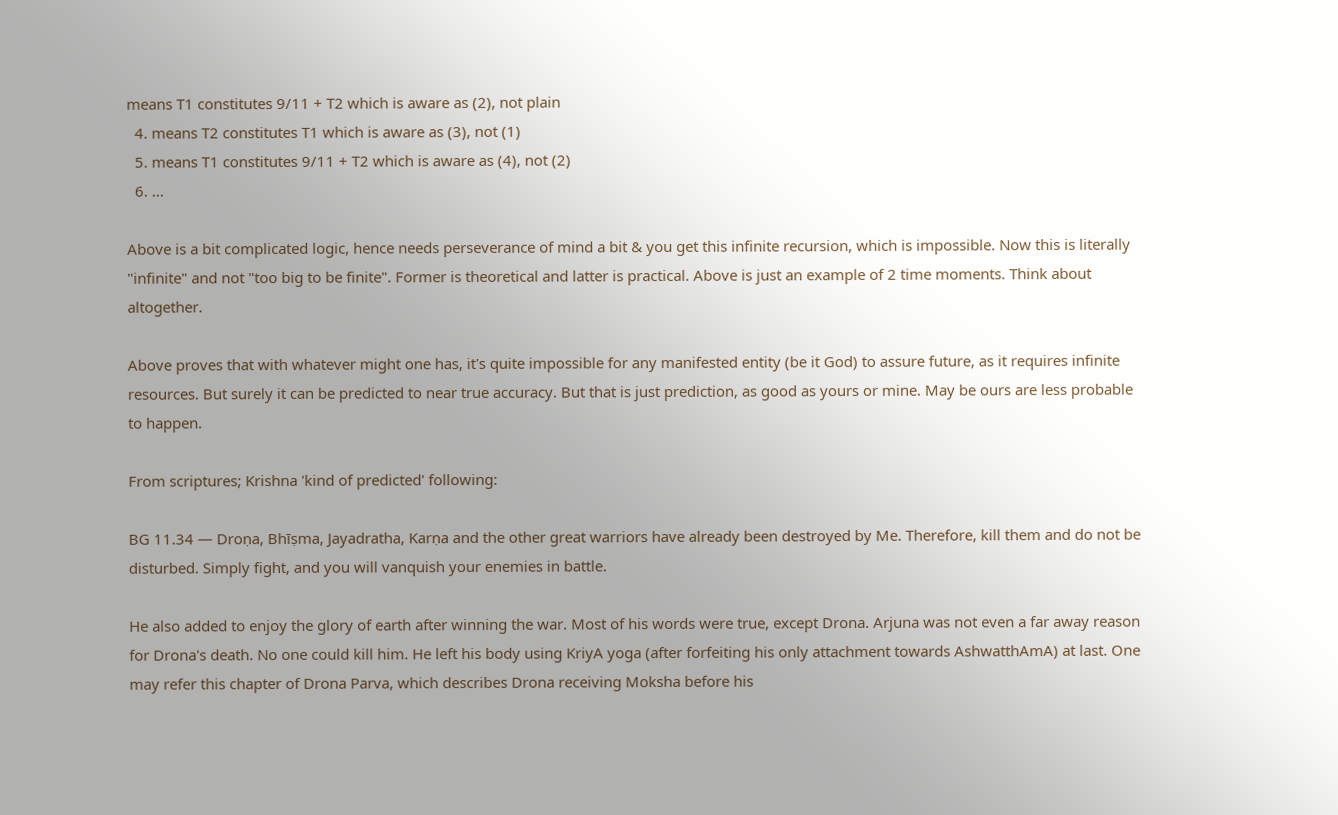means T1 constitutes 9/11 + T2 which is aware as (2), not plain
  4. means T2 constitutes T1 which is aware as (3), not (1)
  5. means T1 constitutes 9/11 + T2 which is aware as (4), not (2)
  6. ...

Above is a bit complicated logic, hence needs perseverance of mind a bit & you get this infinite recursion, which is impossible. Now this is literally "infinite" and not "too big to be finite". Former is theoretical and latter is practical. Above is just an example of 2 time moments. Think about altogether.

Above proves that with whatever might one has, it's quite impossible for any manifested entity (be it God) to assure future, as it requires infinite resources. But surely it can be predicted to near true accuracy. But that is just prediction, as good as yours or mine. May be ours are less probable to happen.

From scriptures; Krishna 'kind of predicted' following:

BG 11.34 — Droṇa, Bhīṣma, Jayadratha, Karṇa and the other great warriors have already been destroyed by Me. Therefore, kill them and do not be disturbed. Simply fight, and you will vanquish your enemies in battle.

He also added to enjoy the glory of earth after winning the war. Most of his words were true, except Drona. Arjuna was not even a far away reason for Drona's death. No one could kill him. He left his body using KriyA yoga (after forfeiting his only attachment towards AshwatthAmA) at last. One may refer this chapter of Drona Parva, which describes Drona receiving Moksha before his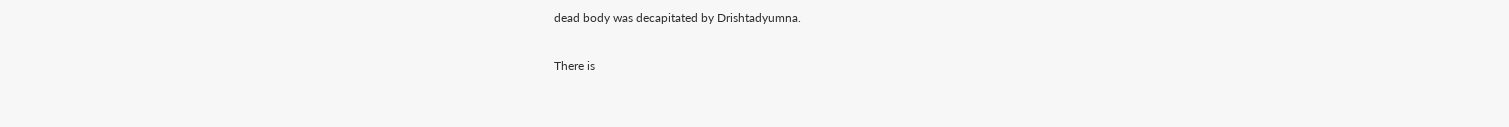dead body was decapitated by Drishtadyumna.

There is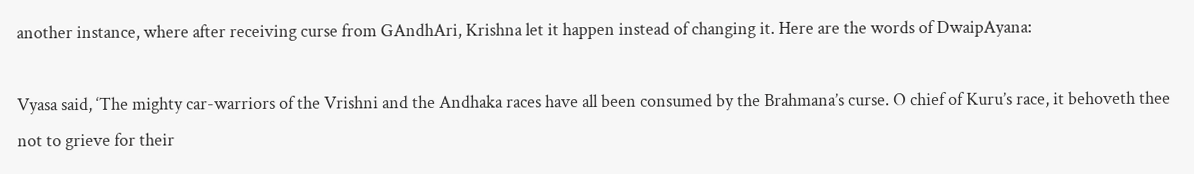another instance, where after receiving curse from GAndhAri, Krishna let it happen instead of changing it. Here are the words of DwaipAyana:

Vyasa said, ‘The mighty car-warriors of the Vrishni and the Andhaka races have all been consumed by the Brahmana’s curse. O chief of Kuru’s race, it behoveth thee not to grieve for their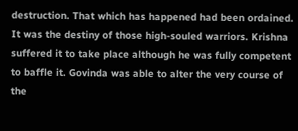destruction. That which has happened had been ordained. It was the destiny of those high-souled warriors. Krishna suffered it to take place although he was fully competent to baffle it. Govinda was able to alter the very course of the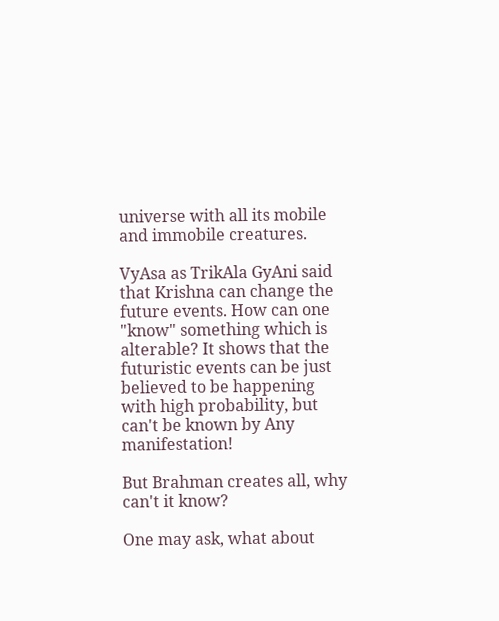universe with all its mobile and immobile creatures.

VyAsa as TrikAla GyAni said that Krishna can change the future events. How can one "know" something which is alterable? It shows that the futuristic events can be just believed to be happening with high probability, but can't be known by Any manifestation!

But Brahman creates all, why can't it know?

One may ask, what about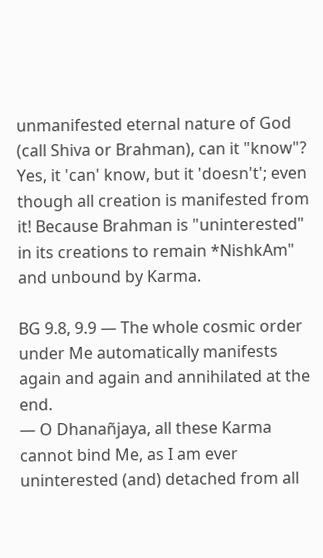unmanifested eternal nature of God (call Shiva or Brahman), can it "know"?
Yes, it 'can' know, but it 'doesn't'; even though all creation is manifested from it! Because Brahman is "uninterested" in its creations to remain *NishkAm" and unbound by Karma.

BG 9.8, 9.9 — The whole cosmic order under Me automatically manifests again and again and annihilated at the end.
— O Dhanañjaya, all these Karma cannot bind Me, as I am ever uninterested (and) detached from all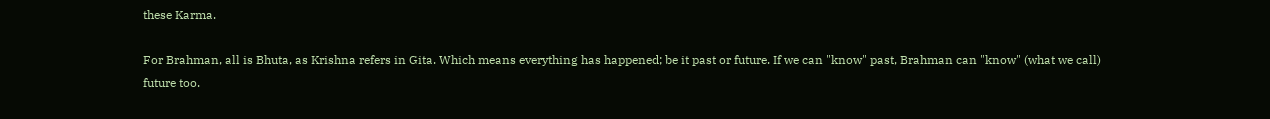these Karma.

For Brahman, all is Bhuta, as Krishna refers in Gita. Which means everything has happened; be it past or future. If we can "know" past, Brahman can "know" (what we call) future too.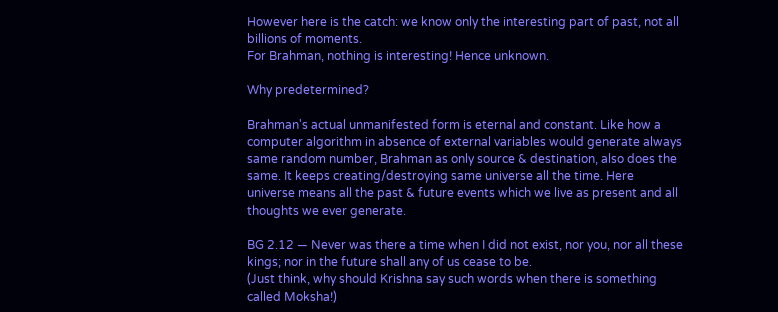However here is the catch: we know only the interesting part of past, not all billions of moments.
For Brahman, nothing is interesting! Hence unknown.

Why predetermined?

Brahman's actual unmanifested form is eternal and constant. Like how a computer algorithm in absence of external variables would generate always same random number, Brahman as only source & destination, also does the same. It keeps creating/destroying same universe all the time. Here universe means all the past & future events which we live as present and all thoughts we ever generate.

BG 2.12 — Never was there a time when I did not exist, nor you, nor all these kings; nor in the future shall any of us cease to be.
(Just think, why should Krishna say such words when there is something called Moksha!)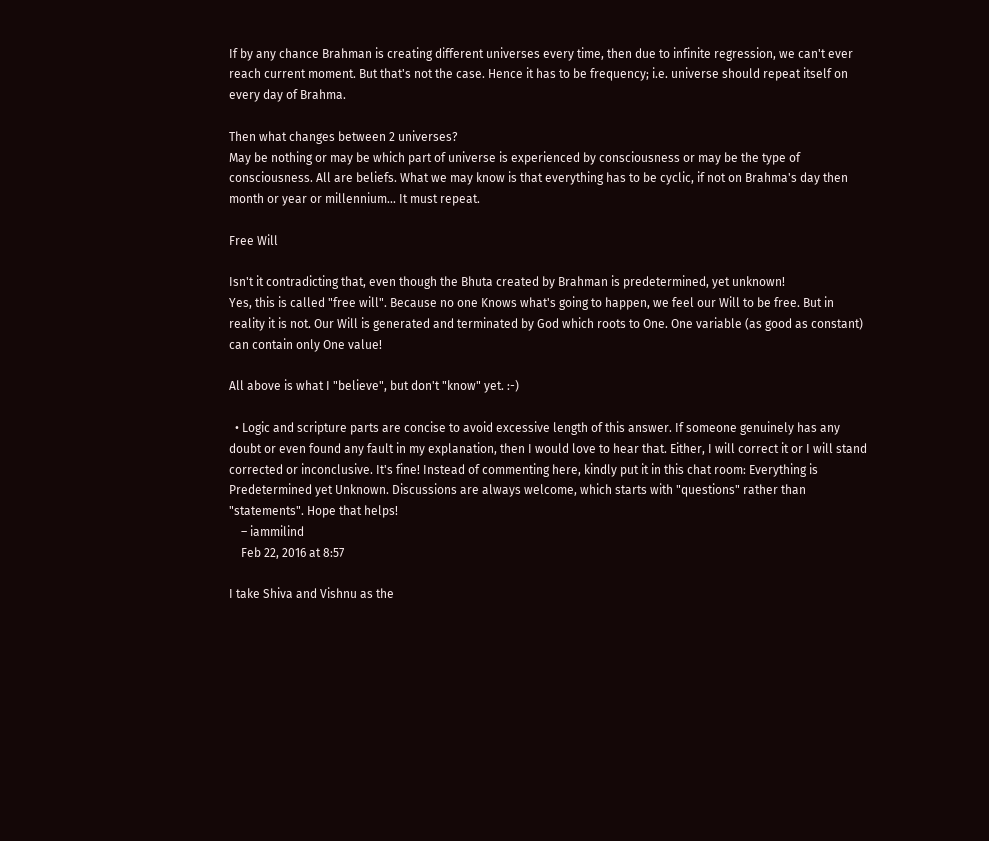If by any chance Brahman is creating different universes every time, then due to infinite regression, we can't ever reach current moment. But that's not the case. Hence it has to be frequency; i.e. universe should repeat itself on every day of Brahma.

Then what changes between 2 universes?
May be nothing or may be which part of universe is experienced by consciousness or may be the type of consciousness. All are beliefs. What we may know is that everything has to be cyclic, if not on Brahma's day then month or year or millennium... It must repeat.

Free Will

Isn't it contradicting that, even though the Bhuta created by Brahman is predetermined, yet unknown!
Yes, this is called "free will". Because no one Knows what's going to happen, we feel our Will to be free. But in reality it is not. Our Will is generated and terminated by God which roots to One. One variable (as good as constant) can contain only One value!

All above is what I "believe", but don't "know" yet. :-)

  • Logic and scripture parts are concise to avoid excessive length of this answer. If someone genuinely has any doubt or even found any fault in my explanation, then I would love to hear that. Either, I will correct it or I will stand corrected or inconclusive. It's fine! Instead of commenting here, kindly put it in this chat room: Everything is Predetermined yet Unknown. Discussions are always welcome, which starts with "questions" rather than "statements". Hope that helps!
    – iammilind
    Feb 22, 2016 at 8:57

I take Shiva and Vishnu as the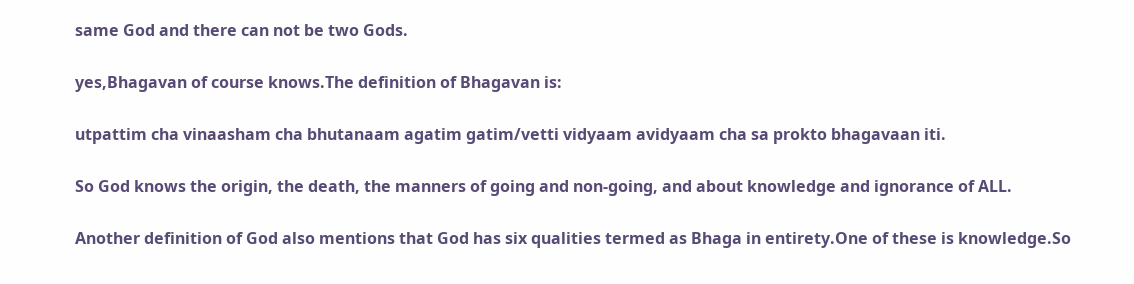same God and there can not be two Gods.

yes,Bhagavan of course knows.The definition of Bhagavan is:

utpattim cha vinaasham cha bhutanaam agatim gatim/vetti vidyaam avidyaam cha sa prokto bhagavaan iti.

So God knows the origin, the death, the manners of going and non-going, and about knowledge and ignorance of ALL.

Another definition of God also mentions that God has six qualities termed as Bhaga in entirety.One of these is knowledge.So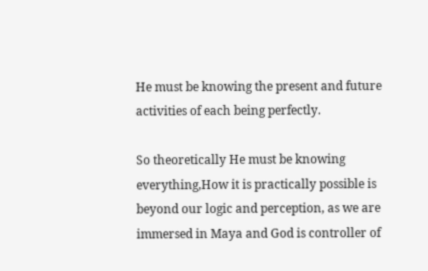He must be knowing the present and future activities of each being perfectly.

So theoretically He must be knowing everything,How it is practically possible is beyond our logic and perception, as we are immersed in Maya and God is controller of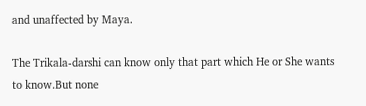and unaffected by Maya.

The Trikala-darshi can know only that part which He or She wants to know.But none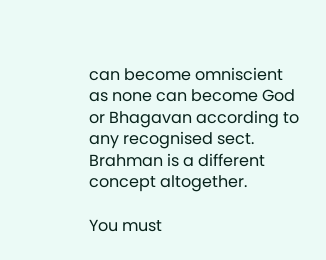can become omniscient as none can become God or Bhagavan according to any recognised sect. Brahman is a different concept altogether.

You must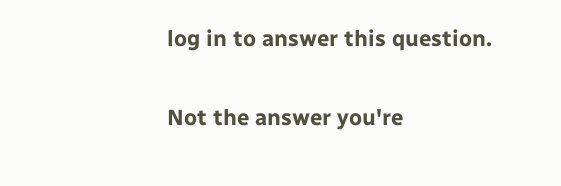log in to answer this question.

Not the answer you're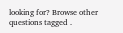looking for? Browse other questions tagged .